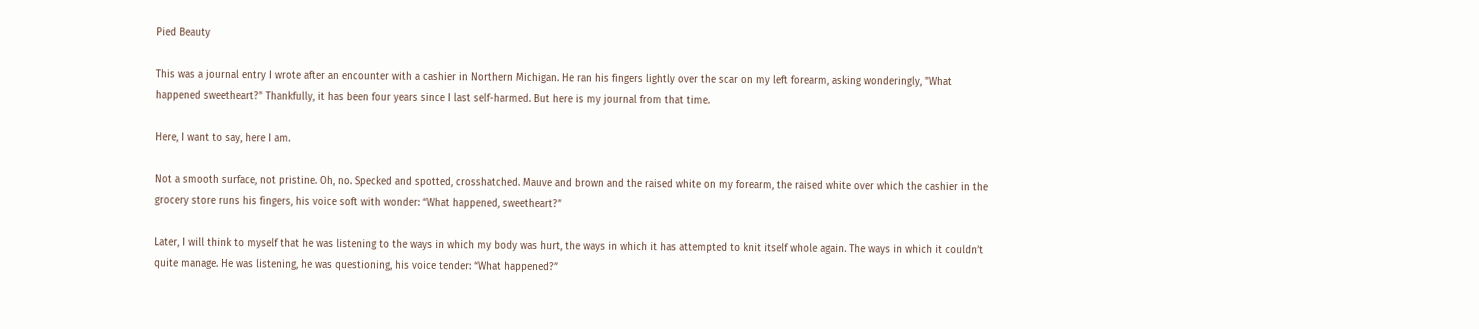Pied Beauty

This was a journal entry I wrote after an encounter with a cashier in Northern Michigan. He ran his fingers lightly over the scar on my left forearm, asking wonderingly, "What happened sweetheart?" Thankfully, it has been four years since I last self-harmed. But here is my journal from that time.

Here, I want to say, here I am.

Not a smooth surface, not pristine. Oh, no. Specked and spotted, crosshatched. Mauve and brown and the raised white on my forearm, the raised white over which the cashier in the grocery store runs his fingers, his voice soft with wonder: “What happened, sweetheart?”

Later, I will think to myself that he was listening to the ways in which my body was hurt, the ways in which it has attempted to knit itself whole again. The ways in which it couldn’t quite manage. He was listening, he was questioning, his voice tender: “What happened?”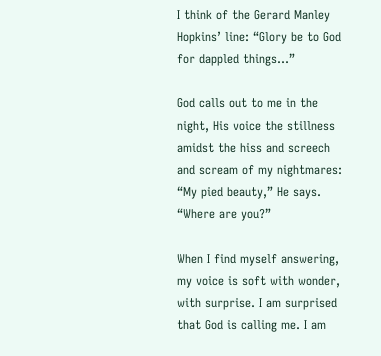I think of the Gerard Manley Hopkins’ line: “Glory be to God for dappled things…”

God calls out to me in the night, His voice the stillness amidst the hiss and screech and scream of my nightmares: “My pied beauty,” He says. “Where are you?”

When I find myself answering, my voice is soft with wonder, with surprise. I am surprised that God is calling me. I am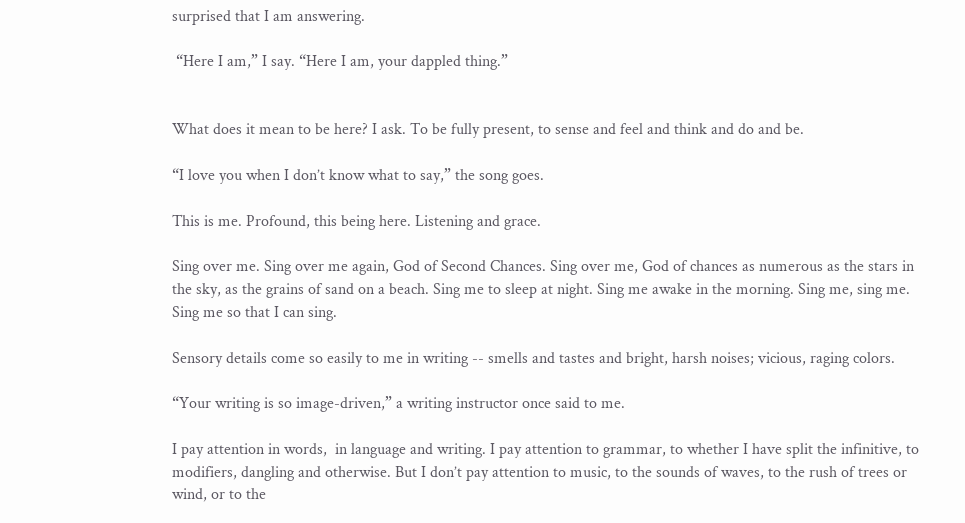surprised that I am answering.

 “Here I am,” I say. “Here I am, your dappled thing.”


What does it mean to be here? I ask. To be fully present, to sense and feel and think and do and be.

“I love you when I don’t know what to say,” the song goes.

This is me. Profound, this being here. Listening and grace.

Sing over me. Sing over me again, God of Second Chances. Sing over me, God of chances as numerous as the stars in the sky, as the grains of sand on a beach. Sing me to sleep at night. Sing me awake in the morning. Sing me, sing me. Sing me so that I can sing.

Sensory details come so easily to me in writing -- smells and tastes and bright, harsh noises; vicious, raging colors.

“Your writing is so image-driven,” a writing instructor once said to me.

I pay attention in words,  in language and writing. I pay attention to grammar, to whether I have split the infinitive, to modifiers, dangling and otherwise. But I don’t pay attention to music, to the sounds of waves, to the rush of trees or wind, or to the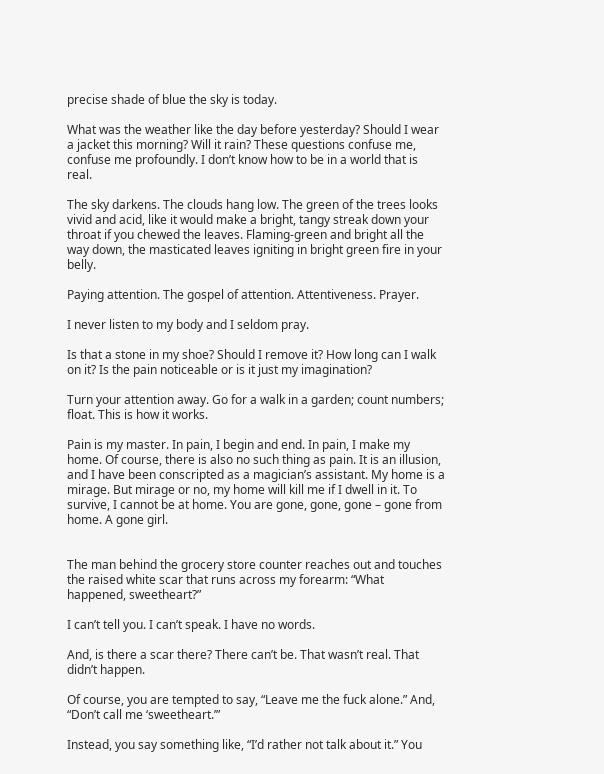precise shade of blue the sky is today.

What was the weather like the day before yesterday? Should I wear a jacket this morning? Will it rain? These questions confuse me, confuse me profoundly. I don’t know how to be in a world that is real.

The sky darkens. The clouds hang low. The green of the trees looks vivid and acid, like it would make a bright, tangy streak down your throat if you chewed the leaves. Flaming-green and bright all the way down, the masticated leaves igniting in bright green fire in your belly.

Paying attention. The gospel of attention. Attentiveness. Prayer.

I never listen to my body and I seldom pray.

Is that a stone in my shoe? Should I remove it? How long can I walk on it? Is the pain noticeable or is it just my imagination?

Turn your attention away. Go for a walk in a garden; count numbers; float. This is how it works.

Pain is my master. In pain, I begin and end. In pain, I make my home. Of course, there is also no such thing as pain. It is an illusion, and I have been conscripted as a magician’s assistant. My home is a mirage. But mirage or no, my home will kill me if I dwell in it. To survive, I cannot be at home. You are gone, gone, gone – gone from home. A gone girl.


The man behind the grocery store counter reaches out and touches the raised white scar that runs across my forearm: “What happened, sweetheart?”

I can’t tell you. I can’t speak. I have no words.

And, is there a scar there? There can’t be. That wasn’t real. That didn’t happen.

Of course, you are tempted to say, “Leave me the fuck alone.” And, “Don’t call me ‘sweetheart.’”

Instead, you say something like, “I’d rather not talk about it.” You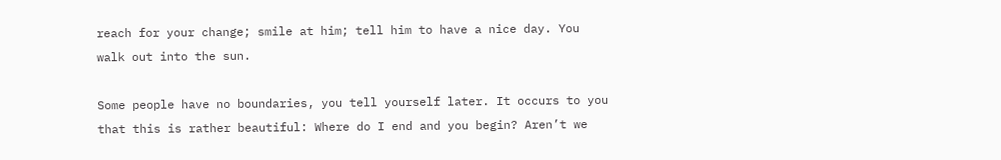reach for your change; smile at him; tell him to have a nice day. You walk out into the sun.

Some people have no boundaries, you tell yourself later. It occurs to you that this is rather beautiful: Where do I end and you begin? Aren’t we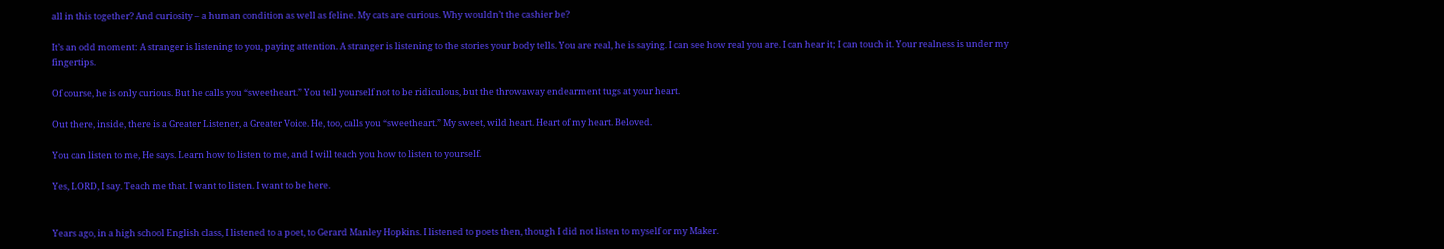all in this together? And curiosity – a human condition as well as feline. My cats are curious. Why wouldn’t the cashier be?

It’s an odd moment: A stranger is listening to you, paying attention. A stranger is listening to the stories your body tells. You are real, he is saying. I can see how real you are. I can hear it; I can touch it. Your realness is under my fingertips.

Of course, he is only curious. But he calls you “sweetheart.” You tell yourself not to be ridiculous, but the throwaway endearment tugs at your heart.

Out there, inside, there is a Greater Listener, a Greater Voice. He, too, calls you “sweetheart.” My sweet, wild heart. Heart of my heart. Beloved.

You can listen to me, He says. Learn how to listen to me, and I will teach you how to listen to yourself.

Yes, LORD, I say. Teach me that. I want to listen. I want to be here.


Years ago, in a high school English class, I listened to a poet, to Gerard Manley Hopkins. I listened to poets then, though I did not listen to myself or my Maker.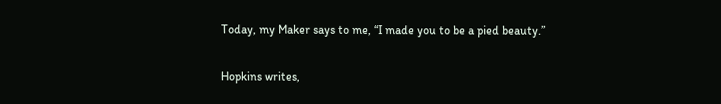Today, my Maker says to me, “I made you to be a pied beauty.”

Hopkins writes,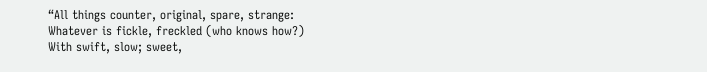“All things counter, original, spare, strange:
Whatever is fickle, freckled (who knows how?)
With swift, slow; sweet,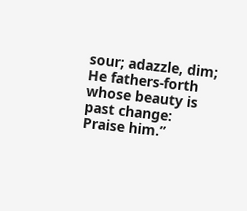sour; adazzle, dim;
He fathers-forth whose beauty is past change:
Praise him.”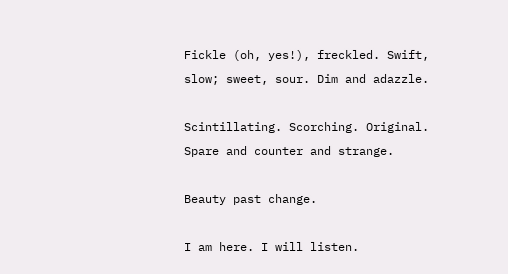Fickle (oh, yes!), freckled. Swift, slow; sweet, sour. Dim and adazzle.

Scintillating. Scorching. Original. Spare and counter and strange.

Beauty past change.

I am here. I will listen.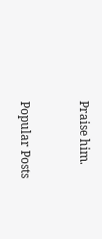Praise him.


Popular Posts